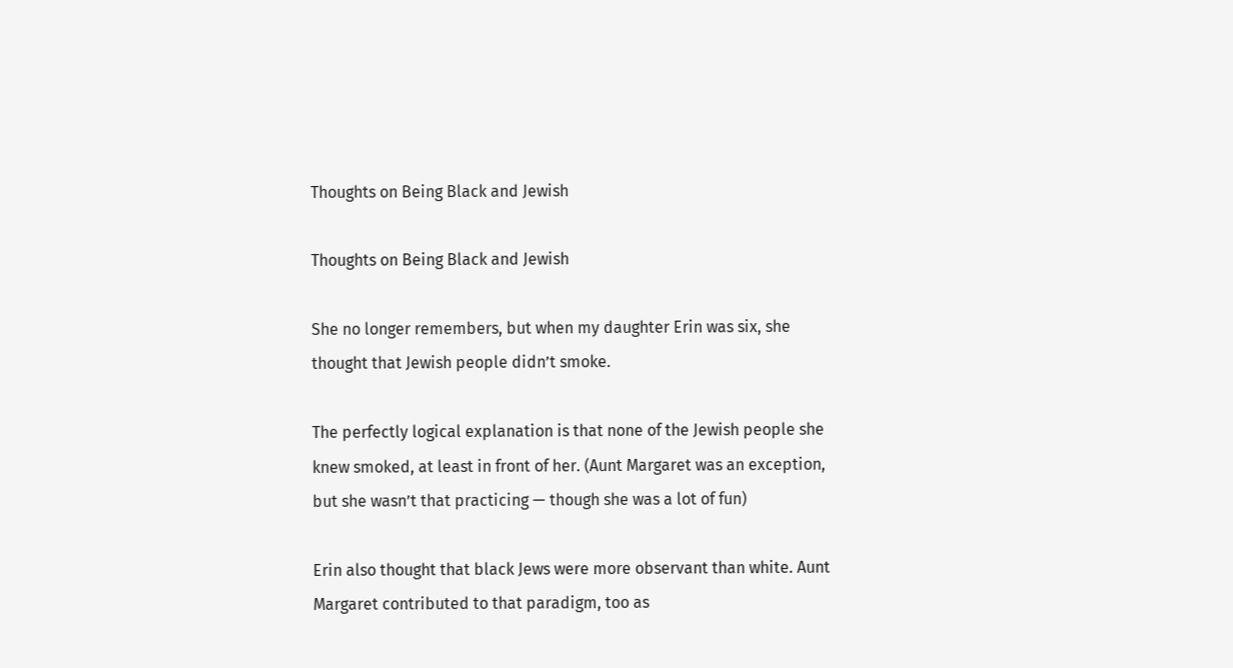Thoughts on Being Black and Jewish

Thoughts on Being Black and Jewish

She no longer remembers, but when my daughter Erin was six, she thought that Jewish people didn’t smoke.

The perfectly logical explanation is that none of the Jewish people she knew smoked, at least in front of her. (Aunt Margaret was an exception, but she wasn’t that practicing — though she was a lot of fun)

Erin also thought that black Jews were more observant than white. Aunt Margaret contributed to that paradigm, too as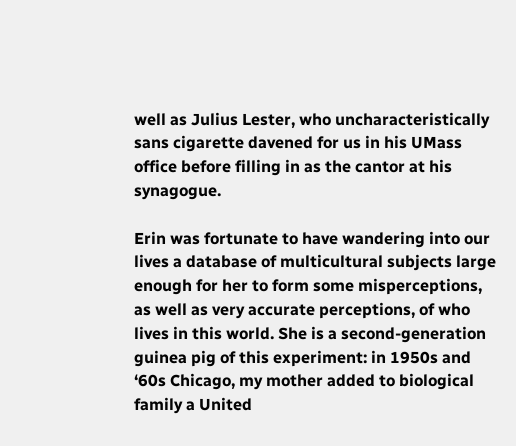well as Julius Lester, who uncharacteristically sans cigarette davened for us in his UMass office before filling in as the cantor at his synagogue.

Erin was fortunate to have wandering into our lives a database of multicultural subjects large enough for her to form some misperceptions, as well as very accurate perceptions, of who lives in this world. She is a second-generation guinea pig of this experiment: in 1950s and ‘60s Chicago, my mother added to biological family a United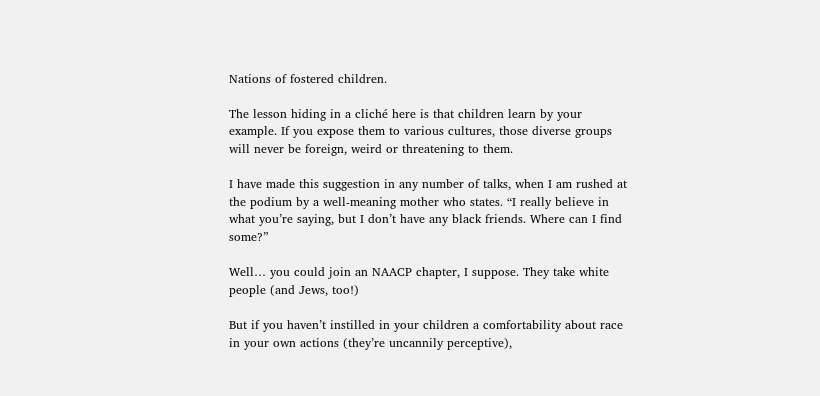Nations of fostered children.

The lesson hiding in a cliché here is that children learn by your example. If you expose them to various cultures, those diverse groups will never be foreign, weird or threatening to them.

I have made this suggestion in any number of talks, when I am rushed at the podium by a well-meaning mother who states. “I really believe in what you’re saying, but I don’t have any black friends. Where can I find some?”

Well… you could join an NAACP chapter, I suppose. They take white people (and Jews, too!)

But if you haven’t instilled in your children a comfortability about race in your own actions (they’re uncannily perceptive),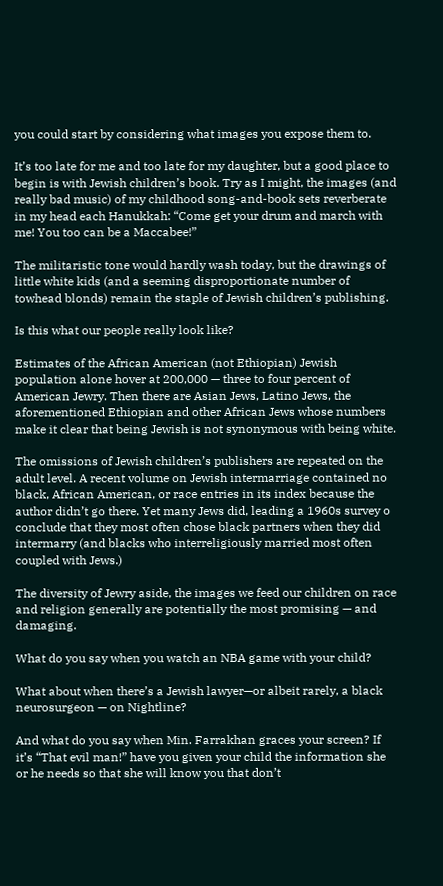you could start by considering what images you expose them to.

It’s too late for me and too late for my daughter, but a good place to begin is with Jewish children’s book. Try as I might, the images (and really bad music) of my childhood song-and-book sets reverberate in my head each Hanukkah: “Come get your drum and march with me! You too can be a Maccabee!”

The militaristic tone would hardly wash today, but the drawings of little white kids (and a seeming disproportionate number of towhead blonds) remain the staple of Jewish children’s publishing.

Is this what our people really look like?

Estimates of the African American (not Ethiopian) Jewish population alone hover at 200,000 — three to four percent of American Jewry. Then there are Asian Jews, Latino Jews, the aforementioned Ethiopian and other African Jews whose numbers make it clear that being Jewish is not synonymous with being white.

The omissions of Jewish children’s publishers are repeated on the adult level. A recent volume on Jewish intermarriage contained no black, African American, or race entries in its index because the author didn’t go there. Yet many Jews did, leading a 1960s survey o conclude that they most often chose black partners when they did intermarry (and blacks who interreligiously married most often coupled with Jews.)

The diversity of Jewry aside, the images we feed our children on race and religion generally are potentially the most promising — and damaging.

What do you say when you watch an NBA game with your child?

What about when there’s a Jewish lawyer—or albeit rarely, a black neurosurgeon — on Nightline?

And what do you say when Min. Farrakhan graces your screen? If it’s “That evil man!” have you given your child the information she or he needs so that she will know you that don’t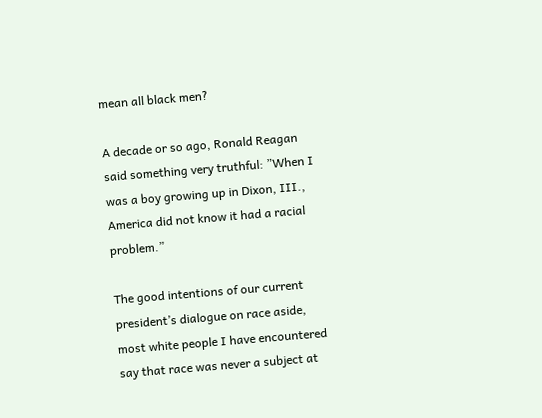mean all black men?

A decade or so ago, Ronald Reagan said something very truthful: ”When I was a boy growing up in Dixon, III., America did not know it had a racial problem.”

The good intentions of our current president’s dialogue on race aside, most white people I have encountered say that race was never a subject at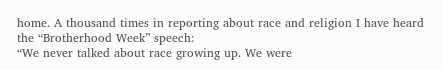home. A thousand times in reporting about race and religion I have heard the “Brotherhood Week” speech:
“We never talked about race growing up. We were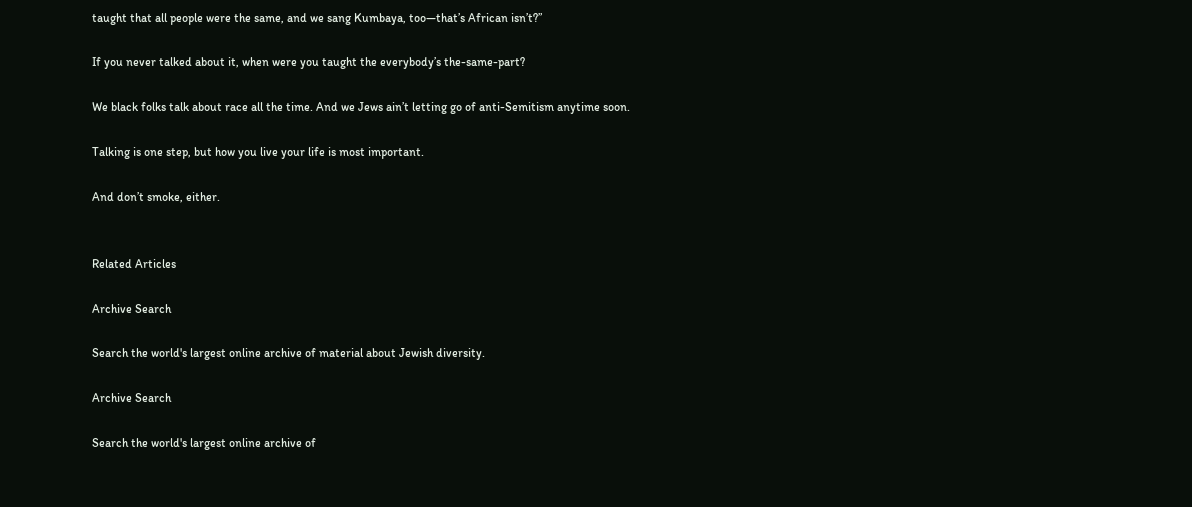taught that all people were the same, and we sang Kumbaya, too—that’s African isn’t?”

If you never talked about it, when were you taught the everybody’s the-same-part?

We black folks talk about race all the time. And we Jews ain’t letting go of anti-Semitism anytime soon.

Talking is one step, but how you live your life is most important.

And don’t smoke, either.


Related Articles

Archive Search

Search the world's largest online archive of material about Jewish diversity.

Archive Search

Search the world's largest online archive of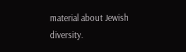material about Jewish diversity.